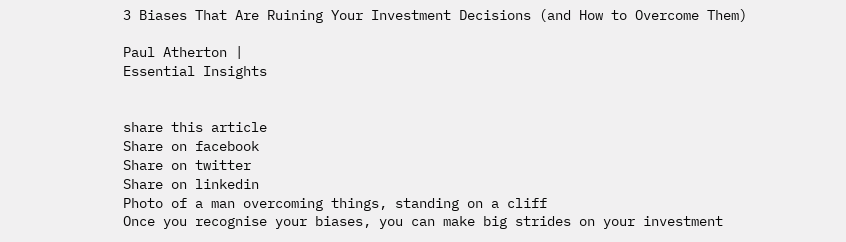3 Biases That Are Ruining Your Investment Decisions (and How to Overcome Them)

Paul Atherton |
Essential Insights


share this article
Share on facebook
Share on twitter
Share on linkedin
Photo of a man overcoming things, standing on a cliff
Once you recognise your biases, you can make big strides on your investment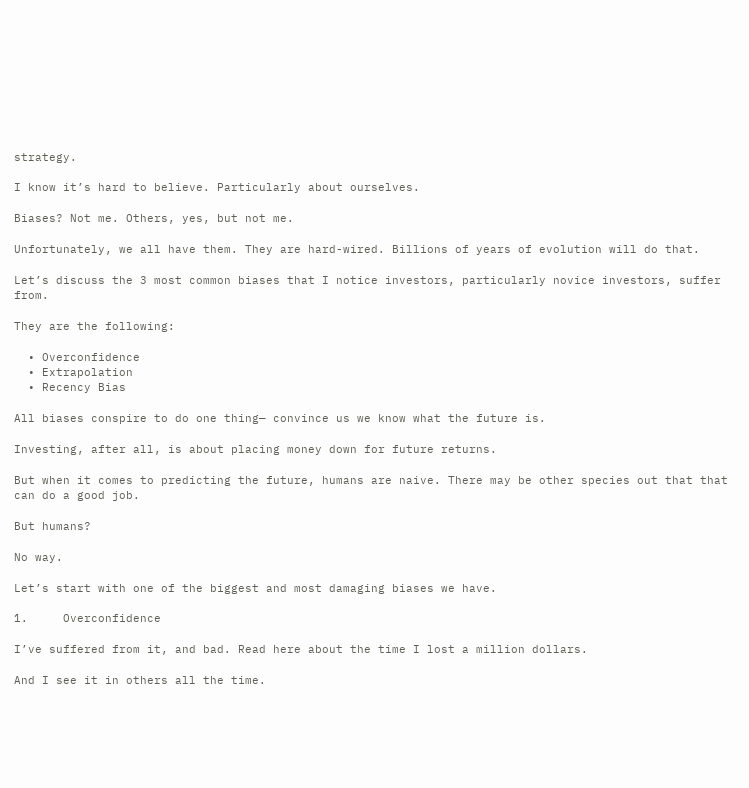strategy.

I know it’s hard to believe. Particularly about ourselves.

Biases? Not me. Others, yes, but not me.

Unfortunately, we all have them. They are hard-wired. Billions of years of evolution will do that.

Let’s discuss the 3 most common biases that I notice investors, particularly novice investors, suffer from.

They are the following:

  • Overconfidence
  • Extrapolation
  • Recency Bias

All biases conspire to do one thing— convince us we know what the future is.

Investing, after all, is about placing money down for future returns.

But when it comes to predicting the future, humans are naive. There may be other species out that that can do a good job.

But humans?

No way.

Let’s start with one of the biggest and most damaging biases we have.

1.     Overconfidence

I’ve suffered from it, and bad. Read here about the time I lost a million dollars.

And I see it in others all the time.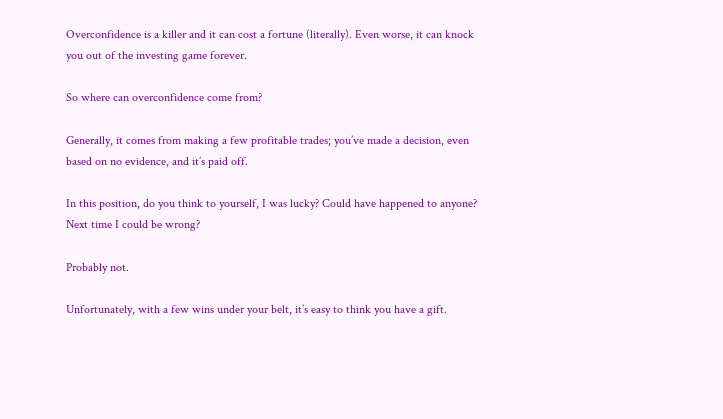Overconfidence is a killer and it can cost a fortune (literally). Even worse, it can knock you out of the investing game forever.

So where can overconfidence come from?

Generally, it comes from making a few profitable trades; you’ve made a decision, even based on no evidence, and it’s paid off.

In this position, do you think to yourself, I was lucky? Could have happened to anyone? Next time I could be wrong?

Probably not.

Unfortunately, with a few wins under your belt, it’s easy to think you have a gift.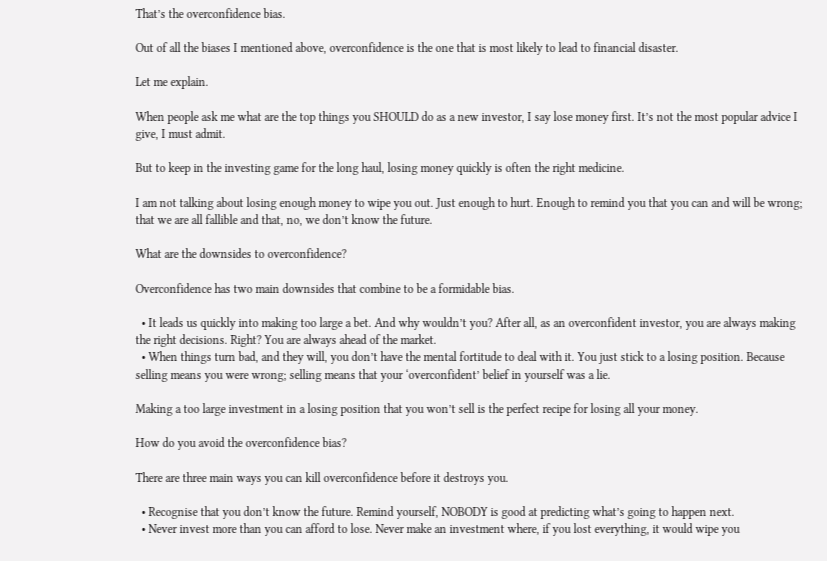That’s the overconfidence bias.

Out of all the biases I mentioned above, overconfidence is the one that is most likely to lead to financial disaster.

Let me explain.

When people ask me what are the top things you SHOULD do as a new investor, I say lose money first. It’s not the most popular advice I give, I must admit.

But to keep in the investing game for the long haul, losing money quickly is often the right medicine.

I am not talking about losing enough money to wipe you out. Just enough to hurt. Enough to remind you that you can and will be wrong; that we are all fallible and that, no, we don’t know the future.

What are the downsides to overconfidence?

Overconfidence has two main downsides that combine to be a formidable bias.

  • It leads us quickly into making too large a bet. And why wouldn’t you? After all, as an overconfident investor, you are always making the right decisions. Right? You are always ahead of the market.
  • When things turn bad, and they will, you don’t have the mental fortitude to deal with it. You just stick to a losing position. Because selling means you were wrong; selling means that your ‘overconfident’ belief in yourself was a lie.

Making a too large investment in a losing position that you won’t sell is the perfect recipe for losing all your money.

How do you avoid the overconfidence bias?

There are three main ways you can kill overconfidence before it destroys you.

  • Recognise that you don’t know the future. Remind yourself, NOBODY is good at predicting what’s going to happen next.
  • Never invest more than you can afford to lose. Never make an investment where, if you lost everything, it would wipe you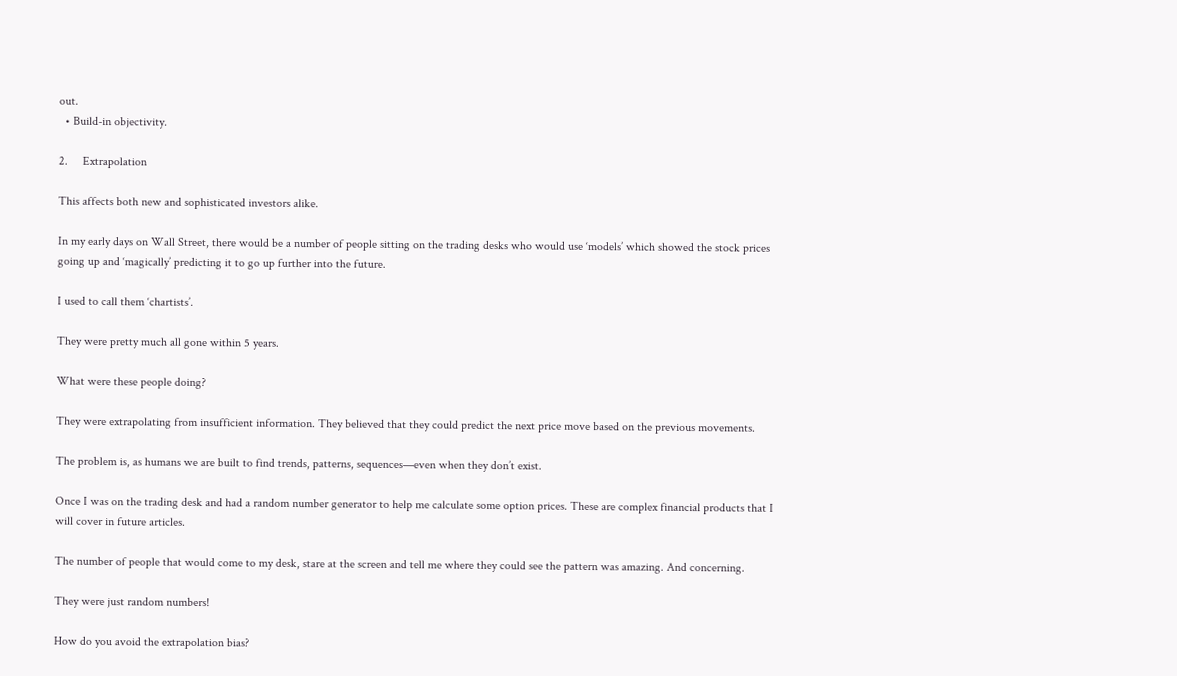out.
  • Build-in objectivity.

2.     Extrapolation

This affects both new and sophisticated investors alike.

In my early days on Wall Street, there would be a number of people sitting on the trading desks who would use ‘models’ which showed the stock prices going up and ‘magically’ predicting it to go up further into the future.

I used to call them ‘chartists’.

They were pretty much all gone within 5 years.

What were these people doing?

They were extrapolating from insufficient information. They believed that they could predict the next price move based on the previous movements.

The problem is, as humans we are built to find trends, patterns, sequences—even when they don’t exist.

Once I was on the trading desk and had a random number generator to help me calculate some option prices. These are complex financial products that I will cover in future articles.

The number of people that would come to my desk, stare at the screen and tell me where they could see the pattern was amazing. And concerning.

They were just random numbers!

How do you avoid the extrapolation bias?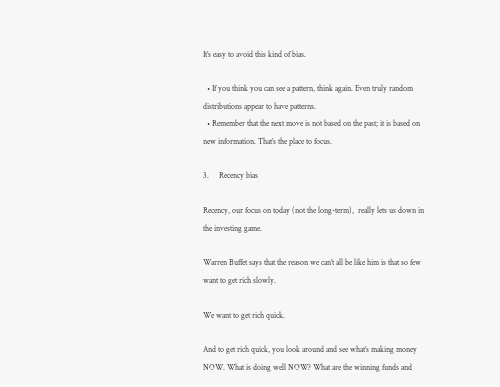It’s easy to avoid this kind of bias.

  • If you think you can see a pattern, think again. Even truly random distributions appear to have patterns.
  • Remember that the next move is not based on the past; it is based on new information. That’s the place to focus.

3.     Recency bias

Recency, our focus on today (not the long-term),  really lets us down in the investing game.

Warren Buffet says that the reason we can’t all be like him is that so few want to get rich slowly.

We want to get rich quick.

And to get rich quick, you look around and see what’s making money NOW. What is doing well NOW? What are the winning funds and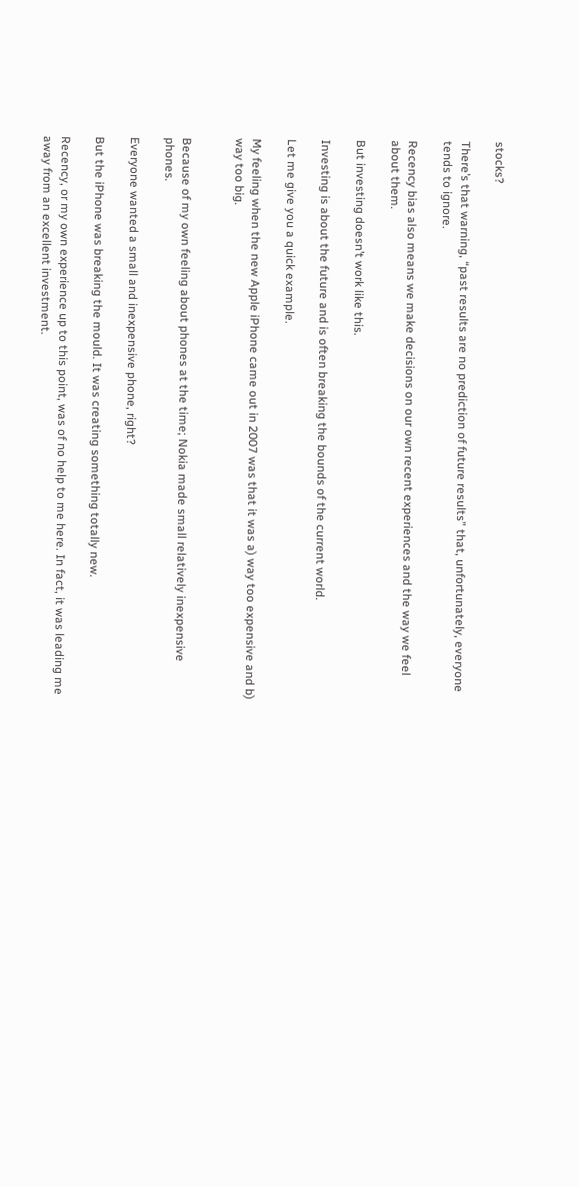stocks?

There’s that warning, “past results are no prediction of future results” that, unfortunately, everyone tends to ignore.

Recency bias also means we make decisions on our own recent experiences and the way we feel about them.

But investing doesn’t work like this.

Investing is about the future and is often breaking the bounds of the current world.

Let me give you a quick example.

My feeling when the new Apple iPhone came out in 2007 was that it was a) way too expensive and b) way too big.


Because of my own feeling about phones at the time; Nokia made small relatively inexpensive phones.

Everyone wanted a small and inexpensive phone, right?

But the iPhone was breaking the mould. It was creating something totally new.

Recency, or my own experience up to this point, was of no help to me here. In fact, it was leading me away from an excellent investment.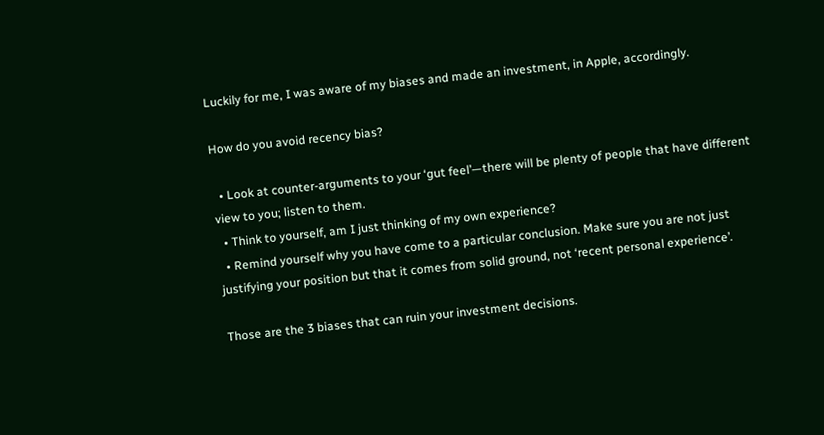Luckily for me, I was aware of my biases and made an investment, in Apple, accordingly.

How do you avoid recency bias?

  • Look at counter-arguments to your ‘gut feel’—there will be plenty of people that have different view to you; listen to them.
  • Think to yourself, am I just thinking of my own experience?
  • Remind yourself why you have come to a particular conclusion. Make sure you are not just justifying your position but that it comes from solid ground, not ‘recent personal experience’.

Those are the 3 biases that can ruin your investment decisions.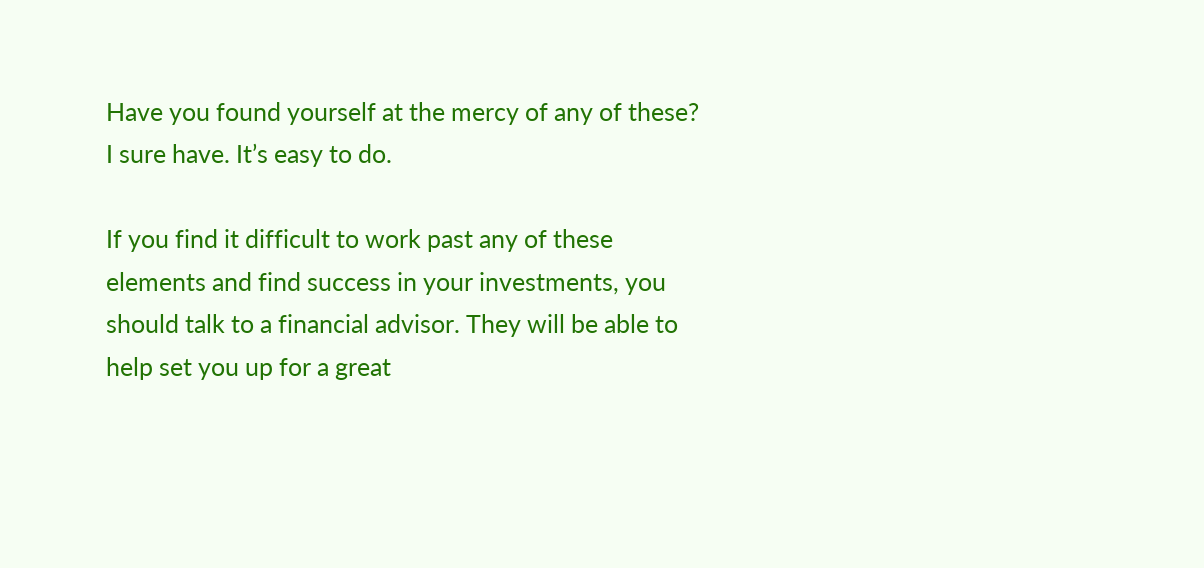Have you found yourself at the mercy of any of these? I sure have. It’s easy to do.

If you find it difficult to work past any of these elements and find success in your investments, you should talk to a financial advisor. They will be able to help set you up for a great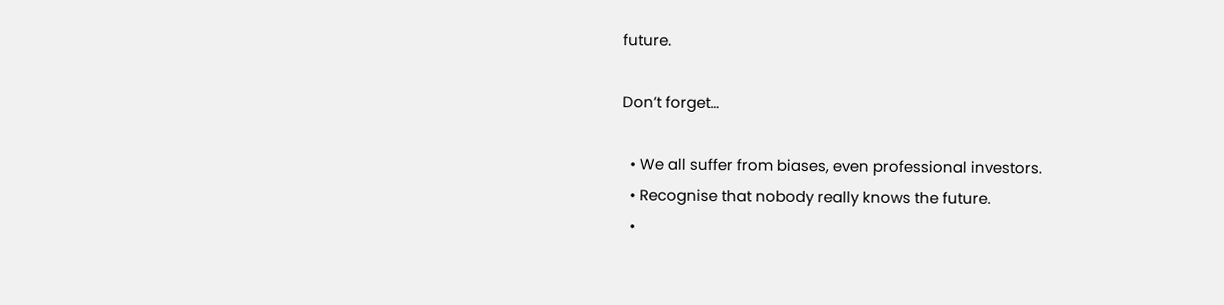future.

Don’t forget…

  • We all suffer from biases, even professional investors.
  • Recognise that nobody really knows the future.
  •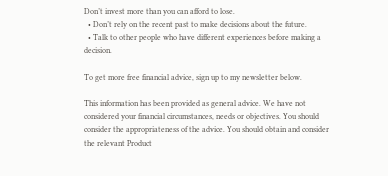Don’t invest more than you can afford to lose.
  • Don’t rely on the recent past to make decisions about the future.
  • Talk to other people who have different experiences before making a decision.

To get more free financial advice, sign up to my newsletter below.

This information has been provided as general advice. We have not considered your financial circumstances, needs or objectives. You should consider the appropriateness of the advice. You should obtain and consider the relevant Product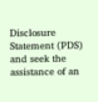Disclosure Statement (PDS) and seek the assistance of an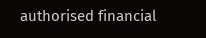authorised financial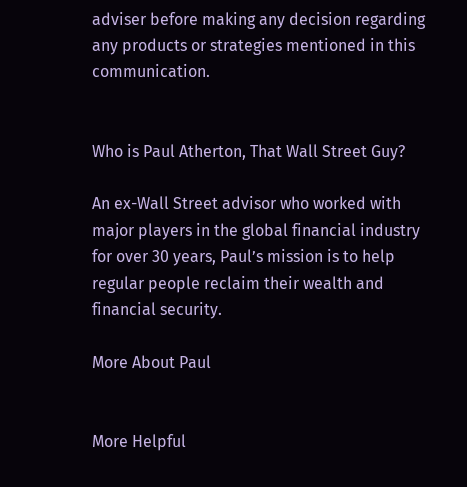adviser before making any decision regarding any products or strategies mentioned in this communication.


Who is Paul Atherton, That Wall Street Guy?

An ex-Wall Street advisor who worked with major players in the global financial industry for over 30 years, Paul’s mission is to help regular people reclaim their wealth and financial security.

More About Paul


More Helpful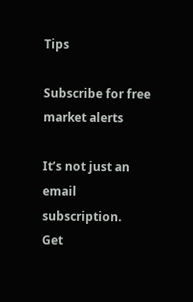Tips

Subscribe for free market alerts

It’s not just an email subscription.
Get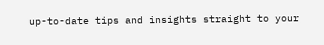up-to-date tips and insights straight to your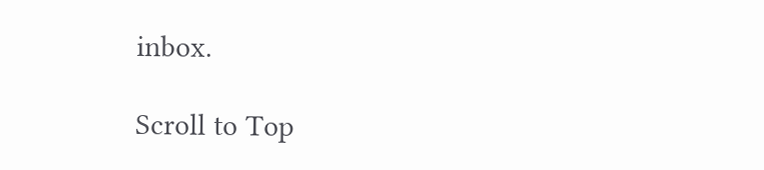inbox.

Scroll to Top